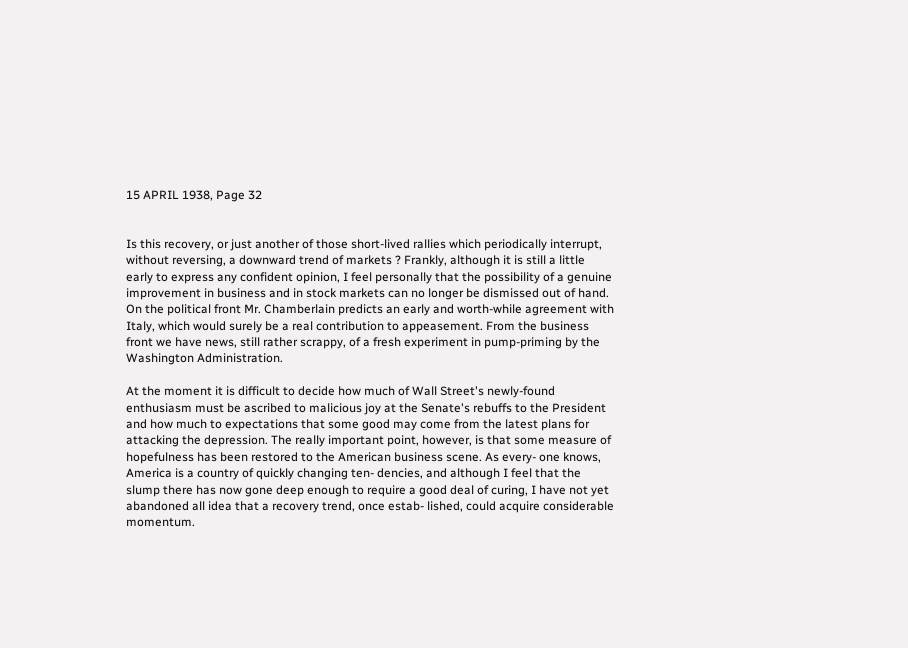15 APRIL 1938, Page 32


Is this recovery, or just another of those short-lived rallies which periodically interrupt, without reversing, a downward trend of markets ? Frankly, although it is still a little early to express any confident opinion, I feel personally that the possibility of a genuine improvement in business and in stock markets can no longer be dismissed out of hand. On the political front Mr. Chamberlain predicts an early and worth-while agreement with Italy, which would surely be a real contribution to appeasement. From the business front we have news, still rather scrappy, of a fresh experiment in pump-priming by the Washington Administration.

At the moment it is difficult to decide how much of Wall Street's newly-found enthusiasm must be ascribed to malicious joy at the Senate's rebuffs to the President and how much to expectations that some good may come from the latest plans for attacking the depression. The really important point, however, is that some measure of hopefulness has been restored to the American business scene. As every- one knows, America is a country of quickly changing ten- dencies, and although I feel that the slump there has now gone deep enough to require a good deal of curing, I have not yet abandoned all idea that a recovery trend, once estab- lished, could acquire considerable momentum.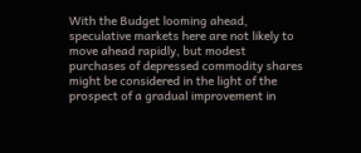With the Budget looming ahead, speculative markets here are not likely to move ahead rapidly, but modest purchases of depressed commodity shares might be considered in the light of the prospect of a gradual improvement in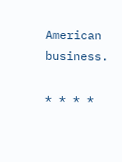American business.

* * * *